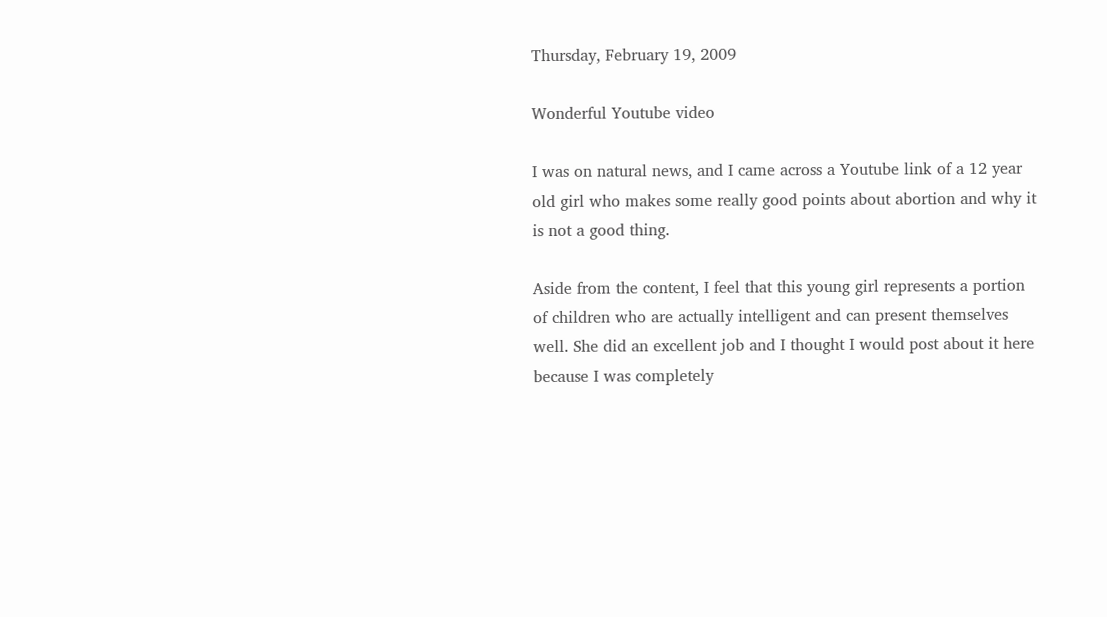Thursday, February 19, 2009

Wonderful Youtube video

I was on natural news, and I came across a Youtube link of a 12 year old girl who makes some really good points about abortion and why it is not a good thing.

Aside from the content, I feel that this young girl represents a portion of children who are actually intelligent and can present themselves well. She did an excellent job and I thought I would post about it here because I was completely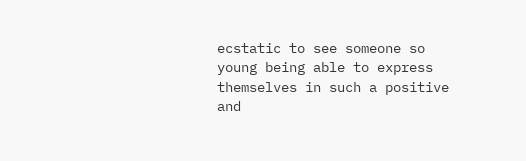ecstatic to see someone so young being able to express themselves in such a positive and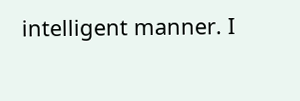intelligent manner. I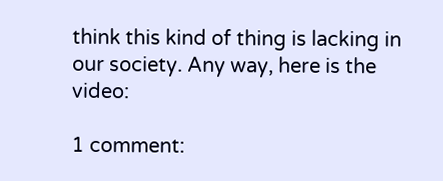think this kind of thing is lacking in our society. Any way, here is the video:

1 comment: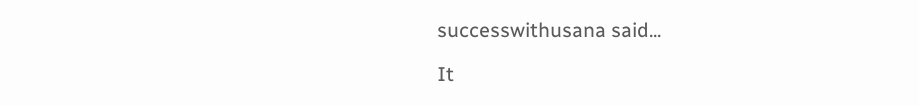successwithusana said...

It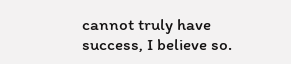cannot truly have success, I believe so.